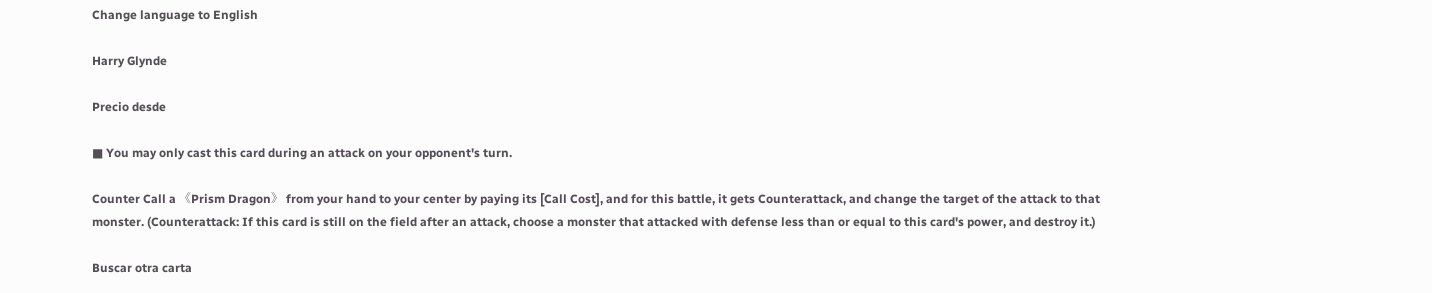Change language to English

Harry Glynde

Precio desde

■ You may only cast this card during an attack on your opponent's turn.

Counter Call a 《Prism Dragon》 from your hand to your center by paying its [Call Cost], and for this battle, it gets Counterattack, and change the target of the attack to that monster. (Counterattack: If this card is still on the field after an attack, choose a monster that attacked with defense less than or equal to this card's power, and destroy it.)

Buscar otra carta